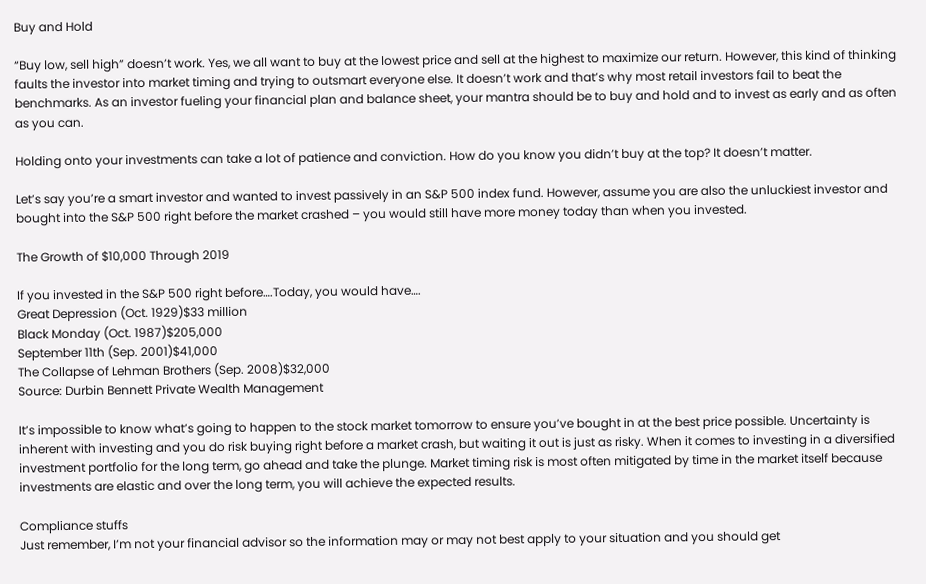Buy and Hold

“Buy low, sell high” doesn’t work. Yes, we all want to buy at the lowest price and sell at the highest to maximize our return. However, this kind of thinking faults the investor into market timing and trying to outsmart everyone else. It doesn’t work and that’s why most retail investors fail to beat the benchmarks. As an investor fueling your financial plan and balance sheet, your mantra should be to buy and hold and to invest as early and as often as you can.

Holding onto your investments can take a lot of patience and conviction. How do you know you didn’t buy at the top? It doesn’t matter.

Let’s say you’re a smart investor and wanted to invest passively in an S&P 500 index fund. However, assume you are also the unluckiest investor and bought into the S&P 500 right before the market crashed – you would still have more money today than when you invested.

The Growth of $10,000 Through 2019

If you invested in the S&P 500 right before….Today, you would have….
Great Depression (Oct. 1929)$33 million
Black Monday (Oct. 1987)$205,000
September 11th (Sep. 2001)$41,000
The Collapse of Lehman Brothers (Sep. 2008)$32,000
Source: Durbin Bennett Private Wealth Management

It’s impossible to know what’s going to happen to the stock market tomorrow to ensure you’ve bought in at the best price possible. Uncertainty is inherent with investing and you do risk buying right before a market crash, but waiting it out is just as risky. When it comes to investing in a diversified investment portfolio for the long term, go ahead and take the plunge. Market timing risk is most often mitigated by time in the market itself because investments are elastic and over the long term, you will achieve the expected results.

Compliance stuffs
Just remember, I’m not your financial advisor so the information may or may not best apply to your situation and you should get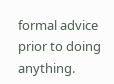formal advice prior to doing anything.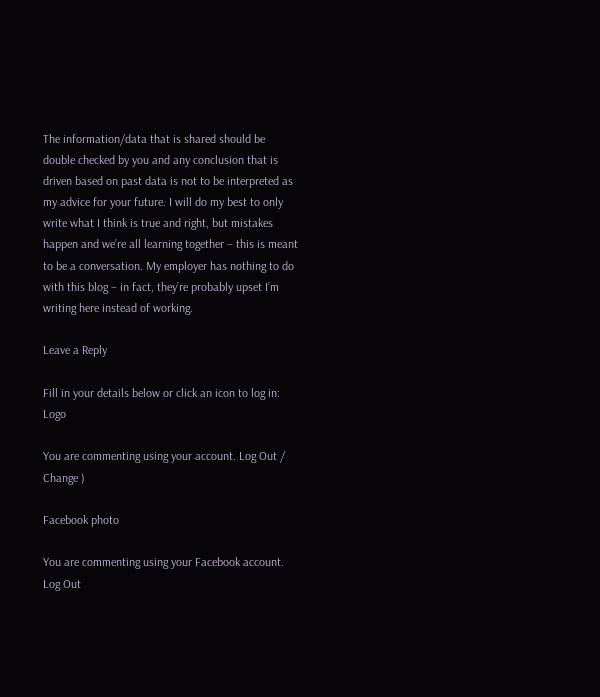The information/data that is shared should be double checked by you and any conclusion that is driven based on past data is not to be interpreted as my advice for your future. I will do my best to only write what I think is true and right, but mistakes happen and we’re all learning together – this is meant to be a conversation. My employer has nothing to do with this blog – in fact, they’re probably upset I’m writing here instead of working.

Leave a Reply

Fill in your details below or click an icon to log in: Logo

You are commenting using your account. Log Out /  Change )

Facebook photo

You are commenting using your Facebook account. Log Out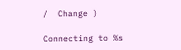/  Change )

Connecting to %s